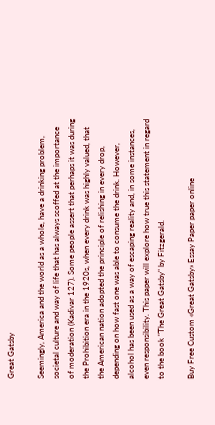Great Gatsby

Seemingly, America and the world as a whole, have a drinking problem, societal culture and way of life that has always scoffed at the importance of moderation (Kadivar 127). Some people assert that perhaps it was during the Prohibition era in the 1920s, when every drink was highly valued, that the American nation adopted the principle of relishing in every drop, depending on how fast one was able to consume the drink. However, alcohol has been used as a way of escaping reality and, in some instances, even responsibility. This paper will explore how true this statement in regard to the book "The Great Gatsby" by Fitzgerald.

Buy Free Custom «Great Gatsby» Essay Paper paper online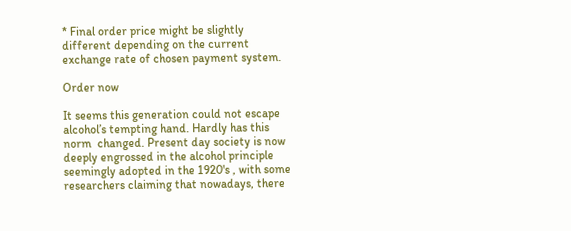* Final order price might be slightly different depending on the current exchange rate of chosen payment system.

Order now

It seems this generation could not escape alcohol’s tempting hand. Hardly has this norm  changed. Present day society is now deeply engrossed in the alcohol principle seemingly adopted in the 1920's , with some researchers claiming that nowadays, there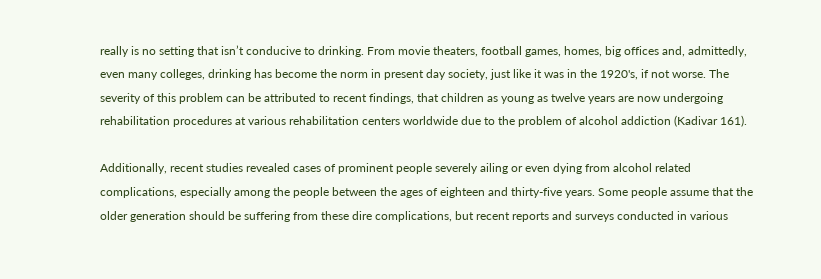really is no setting that isn’t conducive to drinking. From movie theaters, football games, homes, big offices and, admittedly, even many colleges, drinking has become the norm in present day society, just like it was in the 1920's, if not worse. The severity of this problem can be attributed to recent findings, that children as young as twelve years are now undergoing rehabilitation procedures at various rehabilitation centers worldwide due to the problem of alcohol addiction (Kadivar 161).

Additionally, recent studies revealed cases of prominent people severely ailing or even dying from alcohol related complications, especially among the people between the ages of eighteen and thirty-five years. Some people assume that the older generation should be suffering from these dire complications, but recent reports and surveys conducted in various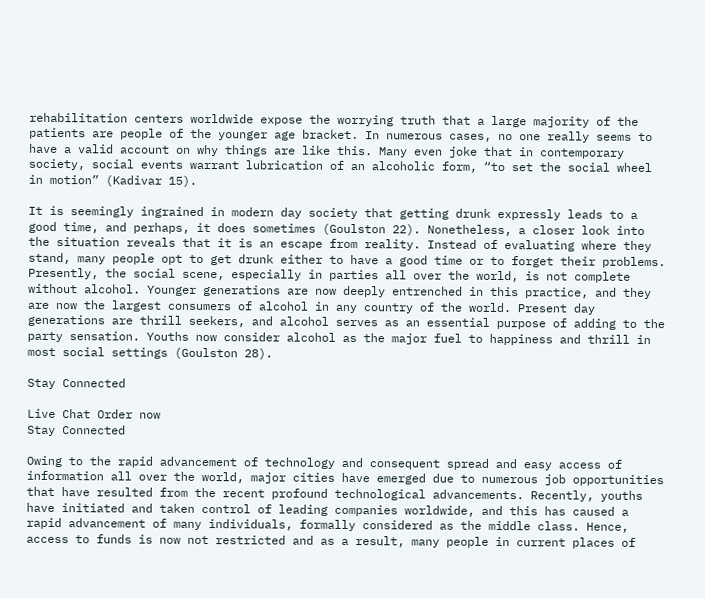rehabilitation centers worldwide expose the worrying truth that a large majority of the patients are people of the younger age bracket. In numerous cases, no one really seems to have a valid account on why things are like this. Many even joke that in contemporary society, social events warrant lubrication of an alcoholic form, “to set the social wheel in motion” (Kadivar 15).

It is seemingly ingrained in modern day society that getting drunk expressly leads to a good time, and perhaps, it does sometimes (Goulston 22). Nonetheless, a closer look into the situation reveals that it is an escape from reality. Instead of evaluating where they stand, many people opt to get drunk either to have a good time or to forget their problems. Presently, the social scene, especially in parties all over the world, is not complete without alcohol. Younger generations are now deeply entrenched in this practice, and they are now the largest consumers of alcohol in any country of the world. Present day generations are thrill seekers, and alcohol serves as an essential purpose of adding to the party sensation. Youths now consider alcohol as the major fuel to happiness and thrill in most social settings (Goulston 28).

Stay Connected

Live Chat Order now
Stay Connected

Owing to the rapid advancement of technology and consequent spread and easy access of information all over the world, major cities have emerged due to numerous job opportunities that have resulted from the recent profound technological advancements. Recently, youths have initiated and taken control of leading companies worldwide, and this has caused a rapid advancement of many individuals, formally considered as the middle class. Hence, access to funds is now not restricted and as a result, many people in current places of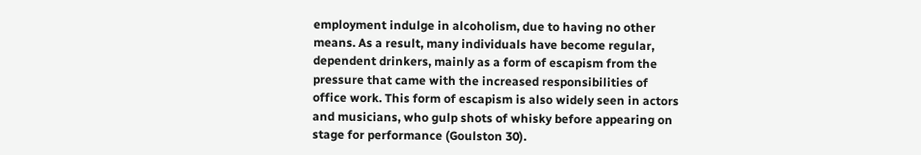employment indulge in alcoholism, due to having no other means. As a result, many individuals have become regular, dependent drinkers, mainly as a form of escapism from the pressure that came with the increased responsibilities of office work. This form of escapism is also widely seen in actors and musicians, who gulp shots of whisky before appearing on stage for performance (Goulston 30).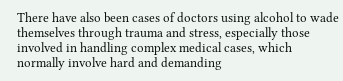There have also been cases of doctors using alcohol to wade themselves through trauma and stress, especially those involved in handling complex medical cases, which normally involve hard and demanding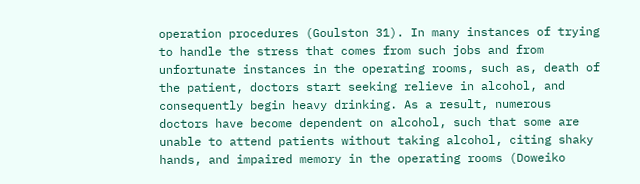operation procedures (Goulston 31). In many instances of trying to handle the stress that comes from such jobs and from unfortunate instances in the operating rooms, such as, death of the patient, doctors start seeking relieve in alcohol, and consequently begin heavy drinking. As a result, numerous doctors have become dependent on alcohol, such that some are unable to attend patients without taking alcohol, citing shaky hands, and impaired memory in the operating rooms (Doweiko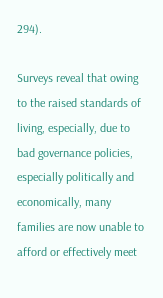294).

Surveys reveal that owing to the raised standards of living, especially, due to bad governance policies, especially politically and economically, many families are now unable to afford or effectively meet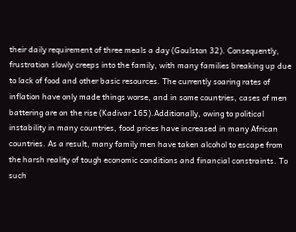their daily requirement of three meals a day (Goulston 32). Consequently, frustration slowly creeps into the family, with many families breaking up due to lack of food and other basic resources. The currently soaring rates of inflation have only made things worse, and in some countries, cases of men battering are on the rise (Kadivar 165).Additionally, owing to political instability in many countries, food prices have increased in many African countries. As a result, many family men have taken alcohol to escape from the harsh reality of tough economic conditions and financial constraints. To such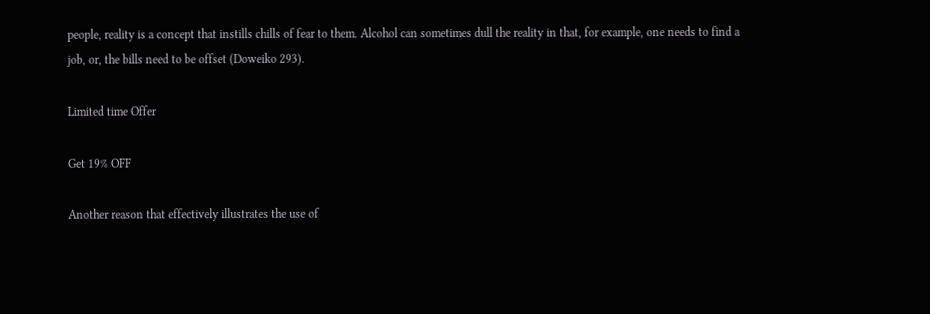people, reality is a concept that instills chills of fear to them. Alcohol can sometimes dull the reality in that, for example, one needs to find a job, or, the bills need to be offset (Doweiko 293).

Limited time Offer

Get 19% OFF

Another reason that effectively illustrates the use of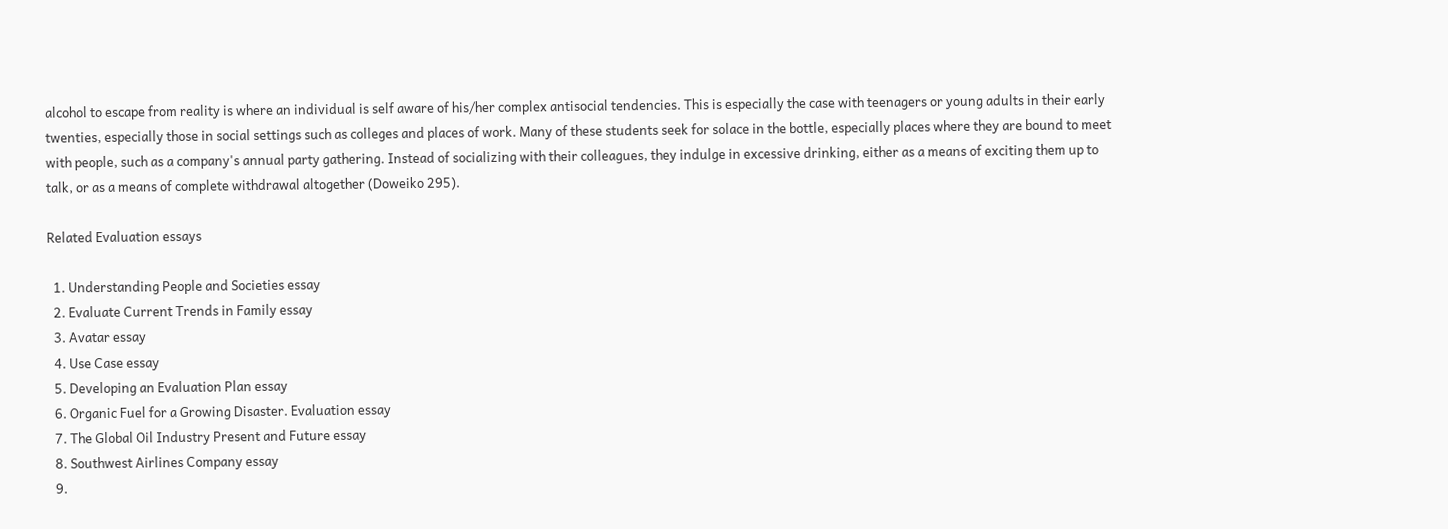alcohol to escape from reality is where an individual is self aware of his/her complex antisocial tendencies. This is especially the case with teenagers or young adults in their early twenties, especially those in social settings such as colleges and places of work. Many of these students seek for solace in the bottle, especially places where they are bound to meet with people, such as a company's annual party gathering. Instead of socializing with their colleagues, they indulge in excessive drinking, either as a means of exciting them up to talk, or as a means of complete withdrawal altogether (Doweiko 295).

Related Evaluation essays

  1. Understanding People and Societies essay
  2. Evaluate Current Trends in Family essay
  3. Avatar essay
  4. Use Case essay
  5. Developing an Evaluation Plan essay
  6. Organic Fuel for a Growing Disaster. Evaluation essay
  7. The Global Oil Industry Present and Future essay
  8. Southwest Airlines Company essay
  9.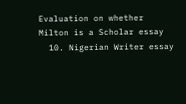Evaluation on whether Milton is a Scholar essay
  10. Nigerian Writer essay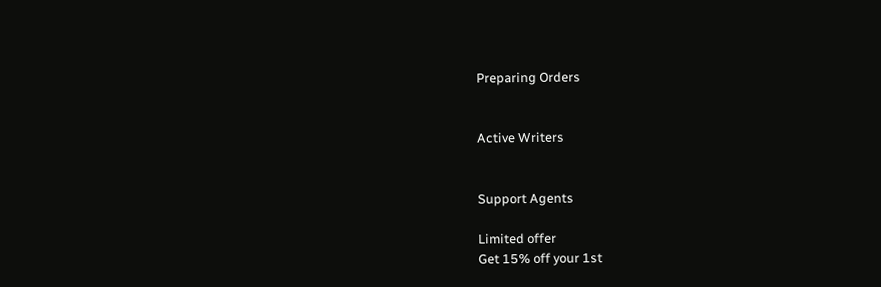Preparing Orders


Active Writers


Support Agents

Limited offer
Get 15% off your 1st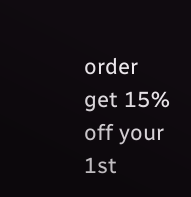order
get 15% off your 1st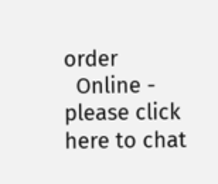order
  Online - please click here to chat